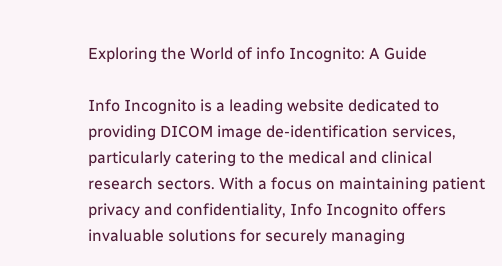Exploring the World of info Incognito: A Guide

Info Incognito is a leading website dedicated to providing DICOM image de-identification services, particularly catering to the medical and clinical research sectors. With a focus on maintaining patient privacy and confidentiality, Info Incognito offers invaluable solutions for securely managing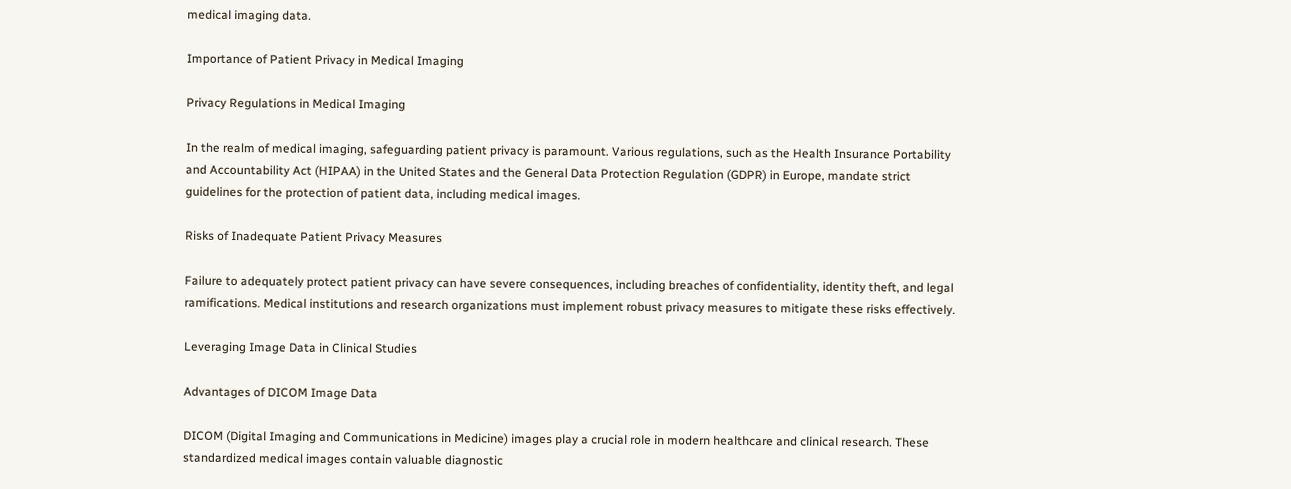medical imaging data.

Importance of Patient Privacy in Medical Imaging

Privacy Regulations in Medical Imaging

In the realm of medical imaging, safeguarding patient privacy is paramount. Various regulations, such as the Health Insurance Portability and Accountability Act (HIPAA) in the United States and the General Data Protection Regulation (GDPR) in Europe, mandate strict guidelines for the protection of patient data, including medical images.

Risks of Inadequate Patient Privacy Measures

Failure to adequately protect patient privacy can have severe consequences, including breaches of confidentiality, identity theft, and legal ramifications. Medical institutions and research organizations must implement robust privacy measures to mitigate these risks effectively.

Leveraging Image Data in Clinical Studies

Advantages of DICOM Image Data

DICOM (Digital Imaging and Communications in Medicine) images play a crucial role in modern healthcare and clinical research. These standardized medical images contain valuable diagnostic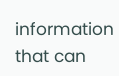information that can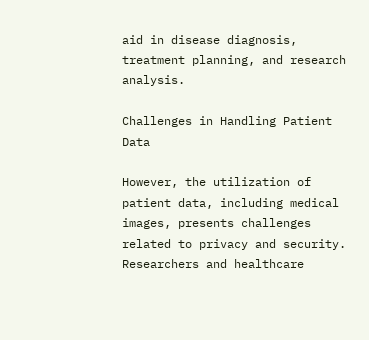aid in disease diagnosis, treatment planning, and research analysis.

Challenges in Handling Patient Data

However, the utilization of patient data, including medical images, presents challenges related to privacy and security. Researchers and healthcare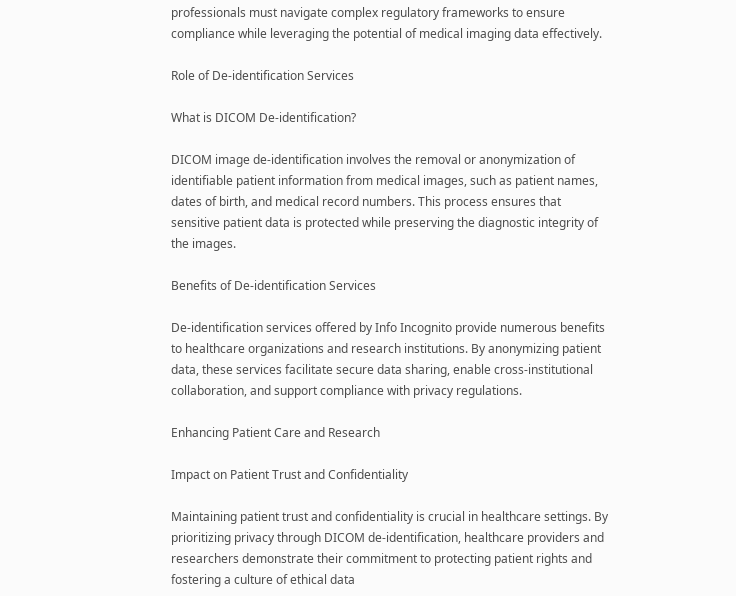professionals must navigate complex regulatory frameworks to ensure compliance while leveraging the potential of medical imaging data effectively.

Role of De-identification Services

What is DICOM De-identification?

DICOM image de-identification involves the removal or anonymization of identifiable patient information from medical images, such as patient names, dates of birth, and medical record numbers. This process ensures that sensitive patient data is protected while preserving the diagnostic integrity of the images.

Benefits of De-identification Services

De-identification services offered by Info Incognito provide numerous benefits to healthcare organizations and research institutions. By anonymizing patient data, these services facilitate secure data sharing, enable cross-institutional collaboration, and support compliance with privacy regulations.

Enhancing Patient Care and Research

Impact on Patient Trust and Confidentiality

Maintaining patient trust and confidentiality is crucial in healthcare settings. By prioritizing privacy through DICOM de-identification, healthcare providers and researchers demonstrate their commitment to protecting patient rights and fostering a culture of ethical data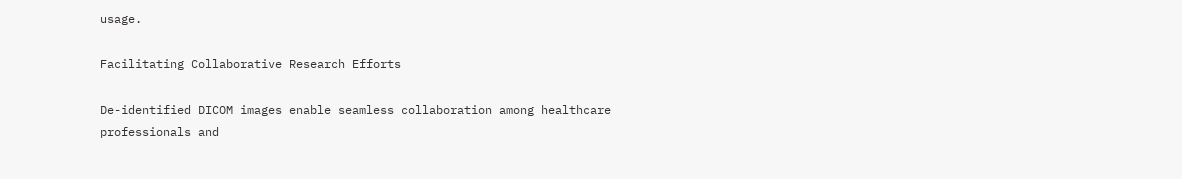usage.

Facilitating Collaborative Research Efforts

De-identified DICOM images enable seamless collaboration among healthcare professionals and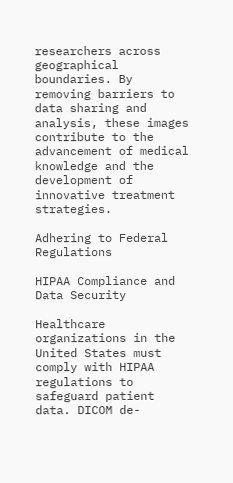researchers across geographical boundaries. By removing barriers to data sharing and analysis, these images contribute to the advancement of medical knowledge and the development of innovative treatment strategies.

Adhering to Federal Regulations

HIPAA Compliance and Data Security

Healthcare organizations in the United States must comply with HIPAA regulations to safeguard patient data. DICOM de-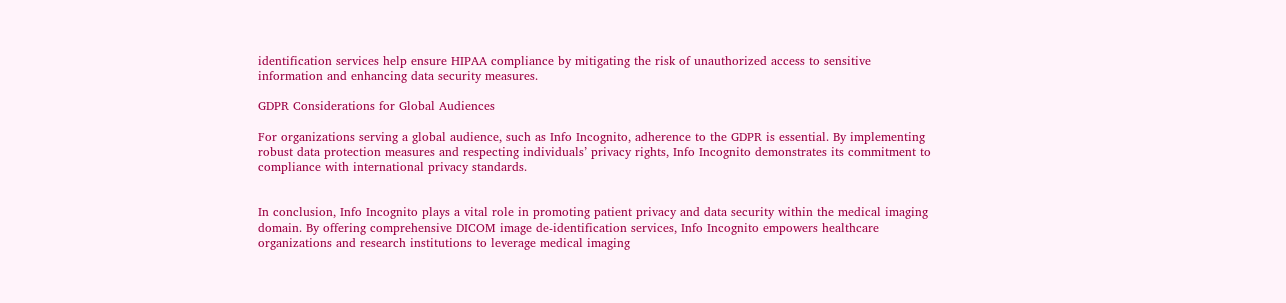identification services help ensure HIPAA compliance by mitigating the risk of unauthorized access to sensitive information and enhancing data security measures.

GDPR Considerations for Global Audiences

For organizations serving a global audience, such as Info Incognito, adherence to the GDPR is essential. By implementing robust data protection measures and respecting individuals’ privacy rights, Info Incognito demonstrates its commitment to compliance with international privacy standards.


In conclusion, Info Incognito plays a vital role in promoting patient privacy and data security within the medical imaging domain. By offering comprehensive DICOM image de-identification services, Info Incognito empowers healthcare organizations and research institutions to leverage medical imaging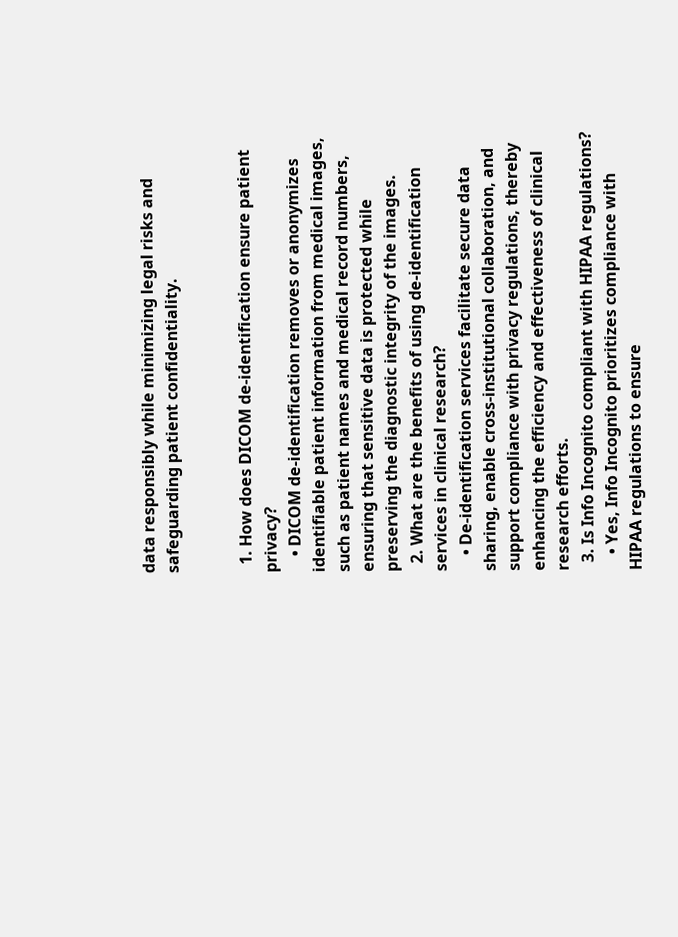data responsibly while minimizing legal risks and safeguarding patient confidentiality.


  1. How does DICOM de-identification ensure patient privacy?
    • DICOM de-identification removes or anonymizes identifiable patient information from medical images, such as patient names and medical record numbers, ensuring that sensitive data is protected while preserving the diagnostic integrity of the images.
  2. What are the benefits of using de-identification services in clinical research?
    • De-identification services facilitate secure data sharing, enable cross-institutional collaboration, and support compliance with privacy regulations, thereby enhancing the efficiency and effectiveness of clinical research efforts.
  3. Is Info Incognito compliant with HIPAA regulations?
    • Yes, Info Incognito prioritizes compliance with HIPAA regulations to ensure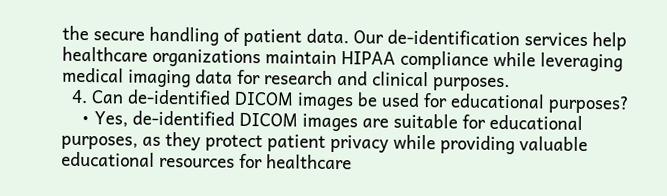the secure handling of patient data. Our de-identification services help healthcare organizations maintain HIPAA compliance while leveraging medical imaging data for research and clinical purposes.
  4. Can de-identified DICOM images be used for educational purposes?
    • Yes, de-identified DICOM images are suitable for educational purposes, as they protect patient privacy while providing valuable educational resources for healthcare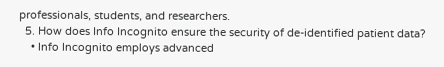professionals, students, and researchers.
  5. How does Info Incognito ensure the security of de-identified patient data?
    • Info Incognito employs advanced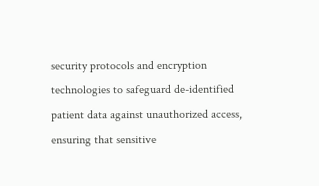security protocols and encryption technologies to safeguard de-identified patient data against unauthorized access, ensuring that sensitive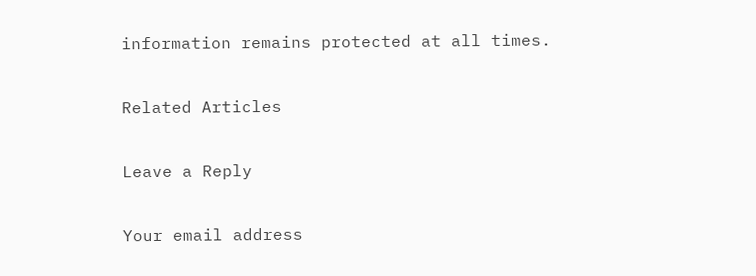information remains protected at all times.

Related Articles

Leave a Reply

Your email address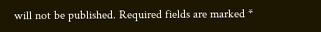will not be published. Required fields are marked *